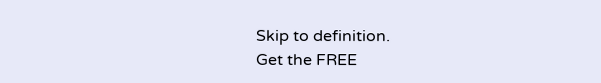Skip to definition.
Get the FREE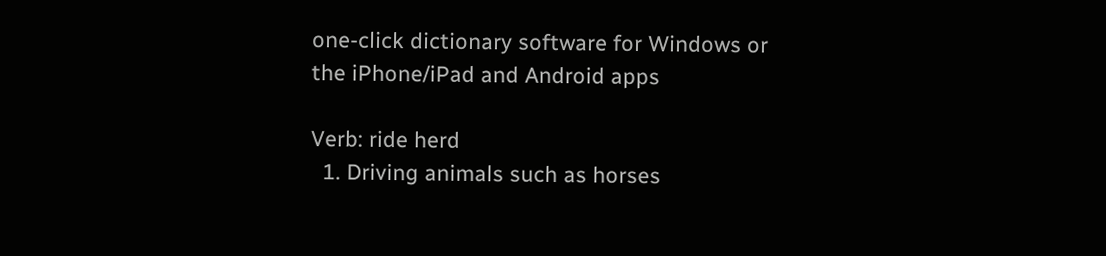one-click dictionary software for Windows or the iPhone/iPad and Android apps

Verb: ride herd
  1. Driving animals such as horses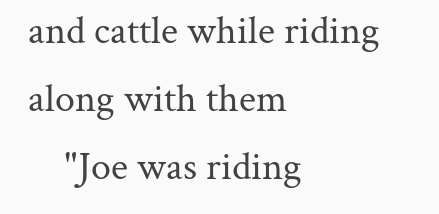and cattle while riding along with them
    "Joe was riding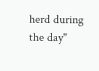herd during the day"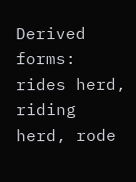Derived forms: rides herd, riding herd, rode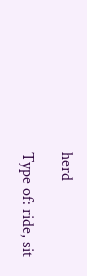herd

Type of: ride, sit